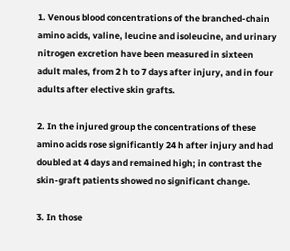1. Venous blood concentrations of the branched-chain amino acids, valine, leucine and isoleucine, and urinary nitrogen excretion have been measured in sixteen adult males, from 2 h to 7 days after injury, and in four adults after elective skin grafts.

2. In the injured group the concentrations of these amino acids rose significantly 24 h after injury and had doubled at 4 days and remained high; in contrast the skin-graft patients showed no significant change.

3. In those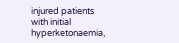injured patients with initial hyperketonaemia,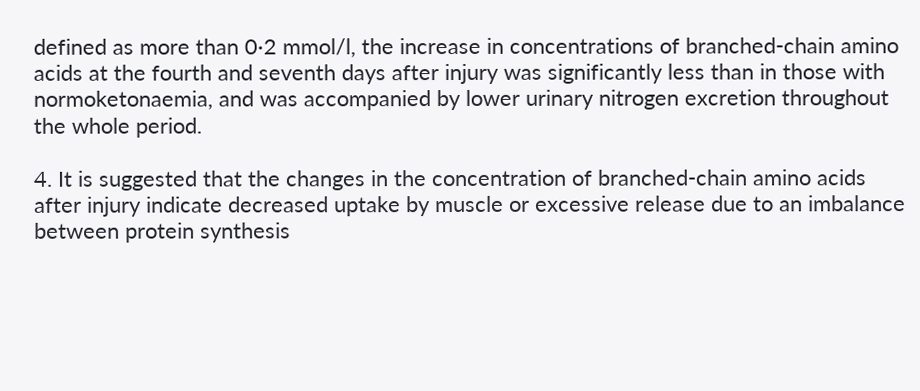defined as more than 0·2 mmol/l, the increase in concentrations of branched-chain amino acids at the fourth and seventh days after injury was significantly less than in those with normoketonaemia, and was accompanied by lower urinary nitrogen excretion throughout the whole period.

4. It is suggested that the changes in the concentration of branched-chain amino acids after injury indicate decreased uptake by muscle or excessive release due to an imbalance between protein synthesis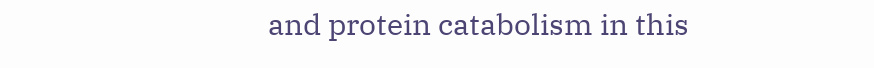and protein catabolism in this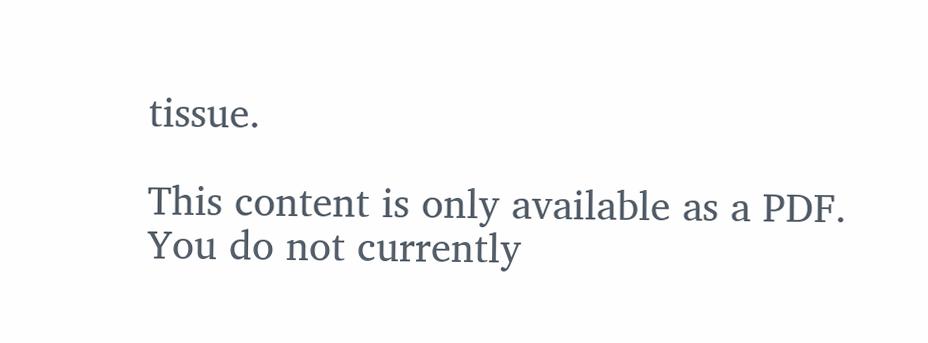tissue.

This content is only available as a PDF.
You do not currently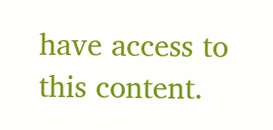have access to this content.